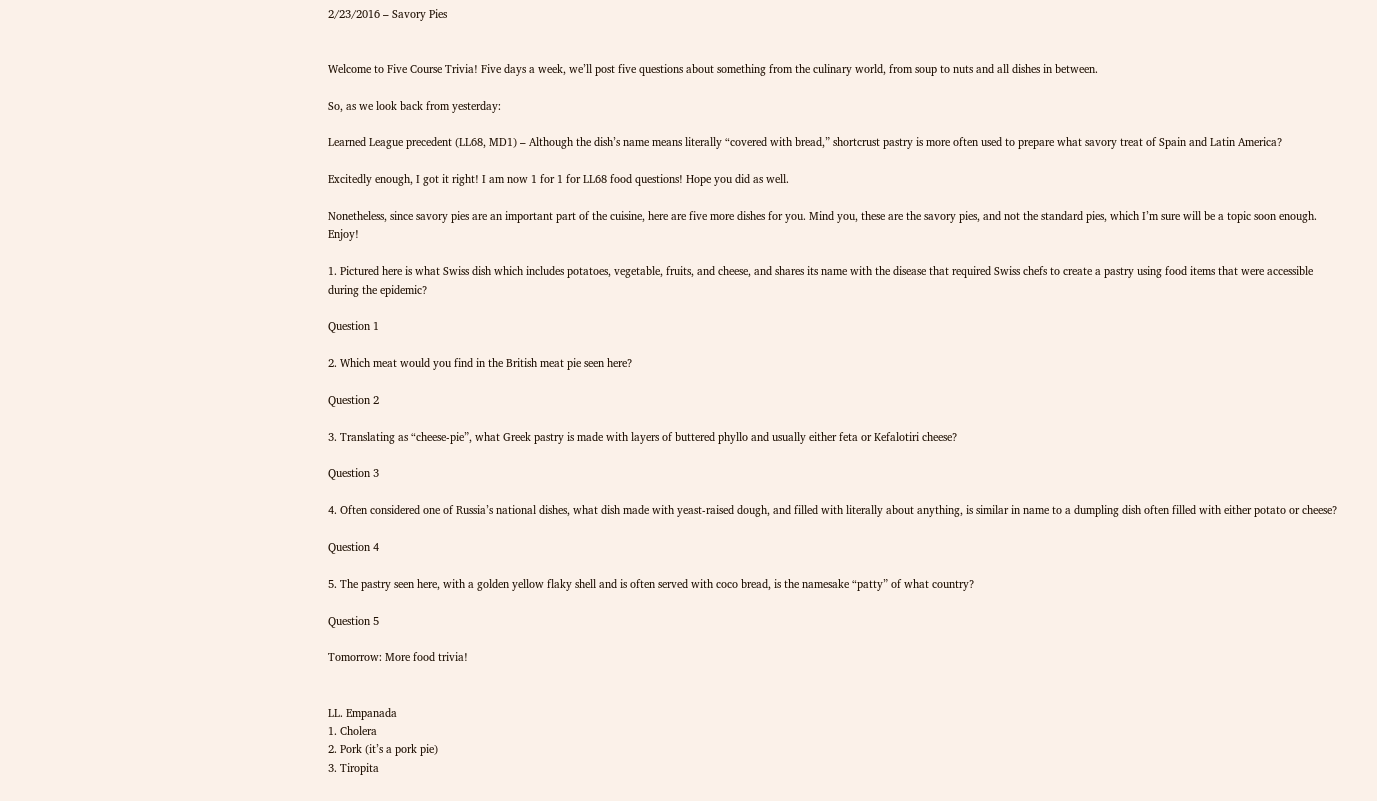2/23/2016 – Savory Pies


Welcome to Five Course Trivia! Five days a week, we’ll post five questions about something from the culinary world, from soup to nuts and all dishes in between.

So, as we look back from yesterday:

Learned League precedent (LL68, MD1) – Although the dish’s name means literally “covered with bread,” shortcrust pastry is more often used to prepare what savory treat of Spain and Latin America?

Excitedly enough, I got it right! I am now 1 for 1 for LL68 food questions! Hope you did as well.

Nonetheless, since savory pies are an important part of the cuisine, here are five more dishes for you. Mind you, these are the savory pies, and not the standard pies, which I’m sure will be a topic soon enough. Enjoy!

1. Pictured here is what Swiss dish which includes potatoes, vegetable, fruits, and cheese, and shares its name with the disease that required Swiss chefs to create a pastry using food items that were accessible during the epidemic?

Question 1

2. Which meat would you find in the British meat pie seen here?

Question 2

3. Translating as “cheese-pie”, what Greek pastry is made with layers of buttered phyllo and usually either feta or Kefalotiri cheese?

Question 3

4. Often considered one of Russia’s national dishes, what dish made with yeast-raised dough, and filled with literally about anything, is similar in name to a dumpling dish often filled with either potato or cheese?

Question 4

5. The pastry seen here, with a golden yellow flaky shell and is often served with coco bread, is the namesake “patty” of what country?

Question 5

Tomorrow: More food trivia!


LL. Empanada
1. Cholera
2. Pork (it’s a pork pie)
3. Tiropita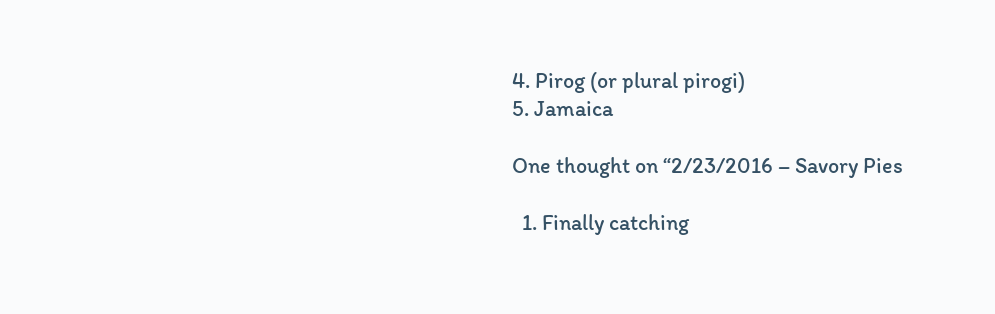4. Pirog (or plural pirogi)
5. Jamaica

One thought on “2/23/2016 – Savory Pies

  1. Finally catching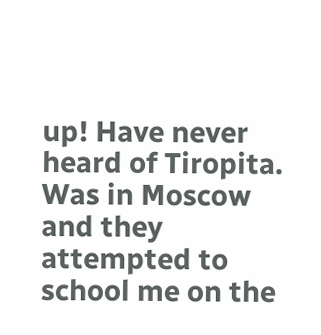up! Have never heard of Tiropita. Was in Moscow and they attempted to school me on the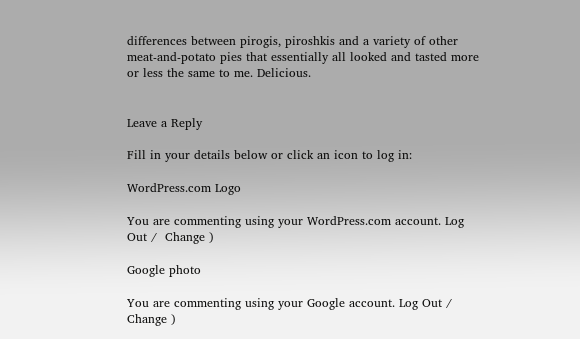differences between pirogis, piroshkis and a variety of other meat-and-potato pies that essentially all looked and tasted more or less the same to me. Delicious.


Leave a Reply

Fill in your details below or click an icon to log in:

WordPress.com Logo

You are commenting using your WordPress.com account. Log Out /  Change )

Google photo

You are commenting using your Google account. Log Out /  Change )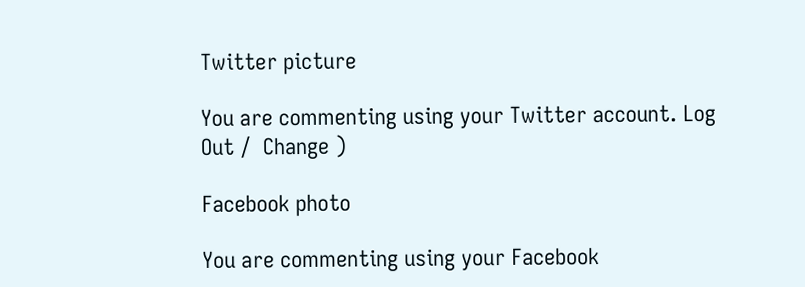Twitter picture

You are commenting using your Twitter account. Log Out /  Change )

Facebook photo

You are commenting using your Facebook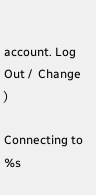account. Log Out /  Change )

Connecting to %s